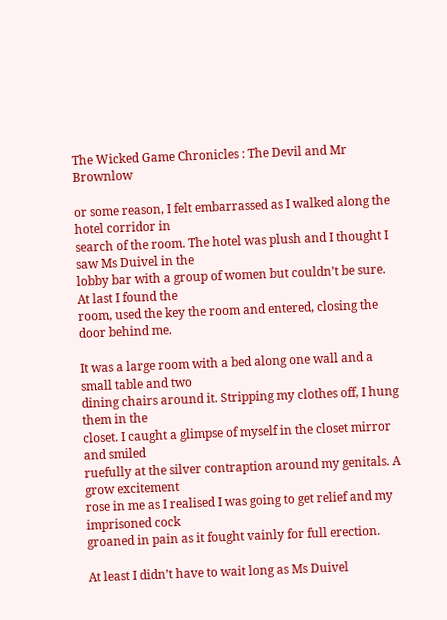The Wicked Game Chronicles : The Devil and Mr Brownlow

or some reason, I felt embarrassed as I walked along the hotel corridor in
search of the room. The hotel was plush and I thought I saw Ms Duivel in the
lobby bar with a group of women but couldn’t be sure. At last I found the
room, used the key the room and entered, closing the door behind me.

It was a large room with a bed along one wall and a small table and two
dining chairs around it. Stripping my clothes off, I hung them in the
closet. I caught a glimpse of myself in the closet mirror and smiled
ruefully at the silver contraption around my genitals. A grow excitement
rose in me as I realised I was going to get relief and my imprisoned cock
groaned in pain as it fought vainly for full erection.

At least I didn’t have to wait long as Ms Duivel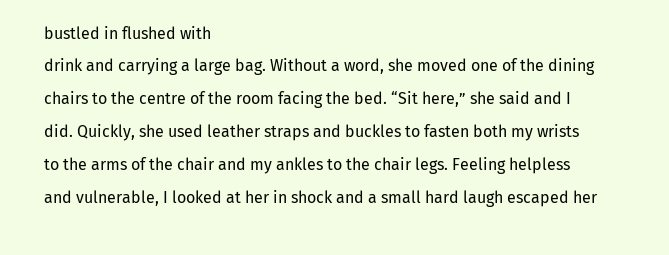bustled in flushed with
drink and carrying a large bag. Without a word, she moved one of the dining
chairs to the centre of the room facing the bed. “Sit here,” she said and I
did. Quickly, she used leather straps and buckles to fasten both my wrists
to the arms of the chair and my ankles to the chair legs. Feeling helpless
and vulnerable, I looked at her in shock and a small hard laugh escaped her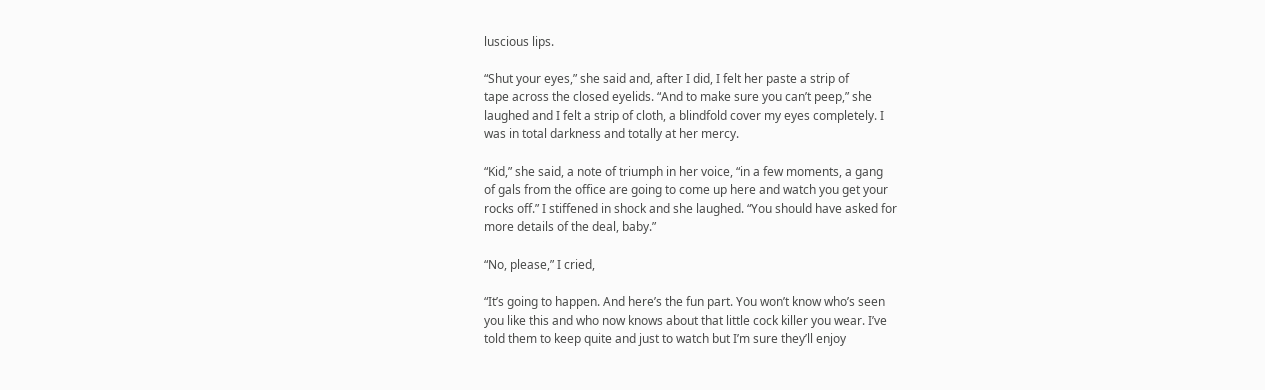luscious lips.

“Shut your eyes,” she said and, after I did, I felt her paste a strip of
tape across the closed eyelids. “And to make sure you can’t peep,” she
laughed and I felt a strip of cloth, a blindfold cover my eyes completely. I
was in total darkness and totally at her mercy.

“Kid,” she said, a note of triumph in her voice, “in a few moments, a gang
of gals from the office are going to come up here and watch you get your
rocks off.” I stiffened in shock and she laughed. “You should have asked for
more details of the deal, baby.”

“No, please,” I cried,

“It’s going to happen. And here’s the fun part. You won’t know who’s seen
you like this and who now knows about that little cock killer you wear. I’ve
told them to keep quite and just to watch but I’m sure they’ll enjoy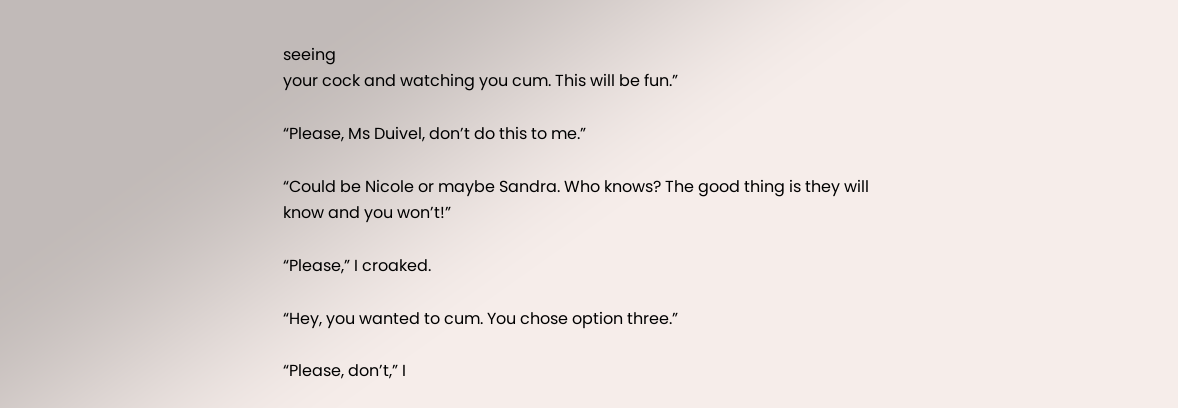seeing
your cock and watching you cum. This will be fun.”

“Please, Ms Duivel, don’t do this to me.”

“Could be Nicole or maybe Sandra. Who knows? The good thing is they will
know and you won’t!”

“Please,” I croaked.

“Hey, you wanted to cum. You chose option three.”

“Please, don’t,” I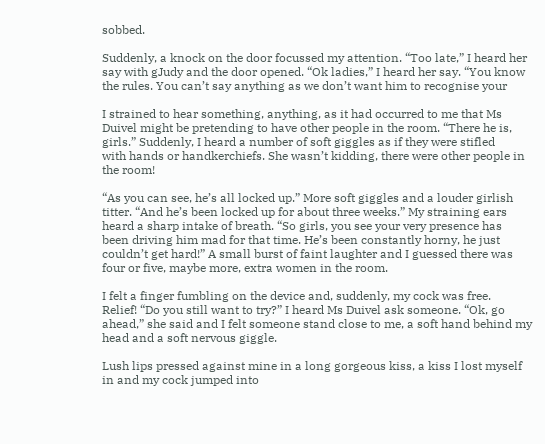sobbed.

Suddenly, a knock on the door focussed my attention. “Too late,” I heard her
say with gJudy and the door opened. “Ok ladies,” I heard her say. “You know
the rules. You can’t say anything as we don’t want him to recognise your

I strained to hear something, anything, as it had occurred to me that Ms
Duivel might be pretending to have other people in the room. “There he is,
girls.” Suddenly, I heard a number of soft giggles as if they were stifled
with hands or handkerchiefs. She wasn’t kidding, there were other people in
the room!

“As you can see, he’s all locked up.” More soft giggles and a louder girlish
titter. “And he’s been locked up for about three weeks.” My straining ears
heard a sharp intake of breath. “So girls, you see your very presence has
been driving him mad for that time. He’s been constantly horny, he just
couldn’t get hard!” A small burst of faint laughter and I guessed there was
four or five, maybe more, extra women in the room.

I felt a finger fumbling on the device and, suddenly, my cock was free.
Relief! “Do you still want to try?” I heard Ms Duivel ask someone. “Ok, go
ahead,” she said and I felt someone stand close to me, a soft hand behind my
head and a soft nervous giggle.

Lush lips pressed against mine in a long gorgeous kiss, a kiss I lost myself
in and my cock jumped into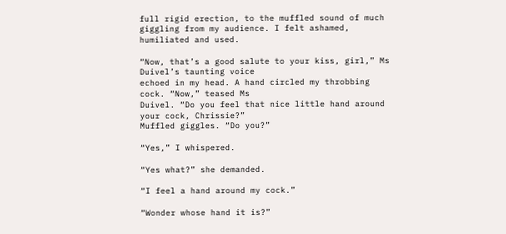full rigid erection, to the muffled sound of much
giggling from my audience. I felt ashamed, humiliated and used.

“Now, that’s a good salute to your kiss, girl,” Ms Duivel’s taunting voice
echoed in my head. A hand circled my throbbing cock. “Now,” teased Ms
Duivel. “Do you feel that nice little hand around your cock, Chrissie?”
Muffled giggles. “Do you?”

“Yes,” I whispered.

“Yes what?” she demanded.

“I feel a hand around my cock.”

“Wonder whose hand it is?”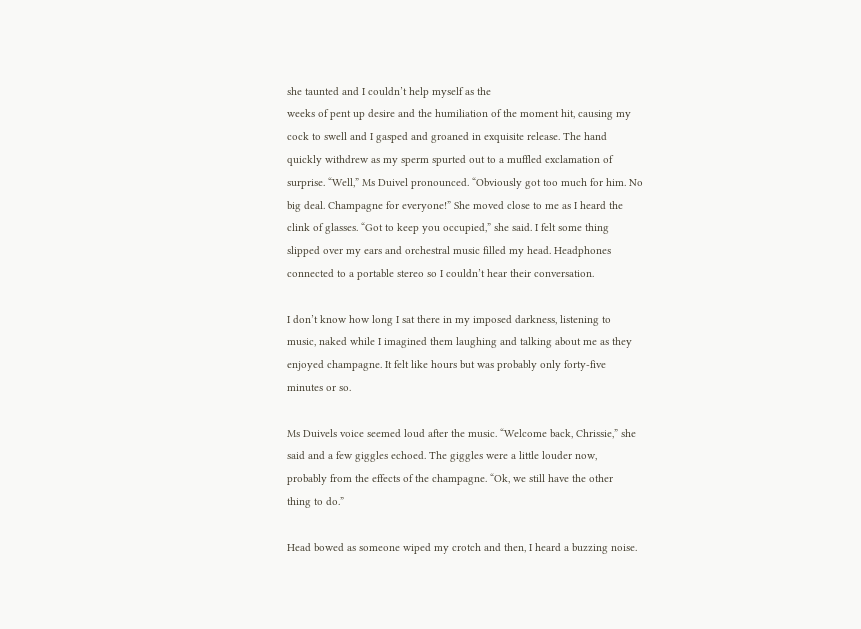she taunted and I couldn’t help myself as the
weeks of pent up desire and the humiliation of the moment hit, causing my
cock to swell and I gasped and groaned in exquisite release. The hand
quickly withdrew as my sperm spurted out to a muffled exclamation of
surprise. “Well,” Ms Duivel pronounced. “Obviously got too much for him. No
big deal. Champagne for everyone!” She moved close to me as I heard the
clink of glasses. “Got to keep you occupied,” she said. I felt some thing
slipped over my ears and orchestral music filled my head. Headphones
connected to a portable stereo so I couldn’t hear their conversation.

I don’t know how long I sat there in my imposed darkness, listening to
music, naked while I imagined them laughing and talking about me as they
enjoyed champagne. It felt like hours but was probably only forty-five
minutes or so.

Ms Duivels voice seemed loud after the music. “Welcome back, Chrissie,” she
said and a few giggles echoed. The giggles were a little louder now,
probably from the effects of the champagne. “Ok, we still have the other
thing to do.”

Head bowed as someone wiped my crotch and then, I heard a buzzing noise.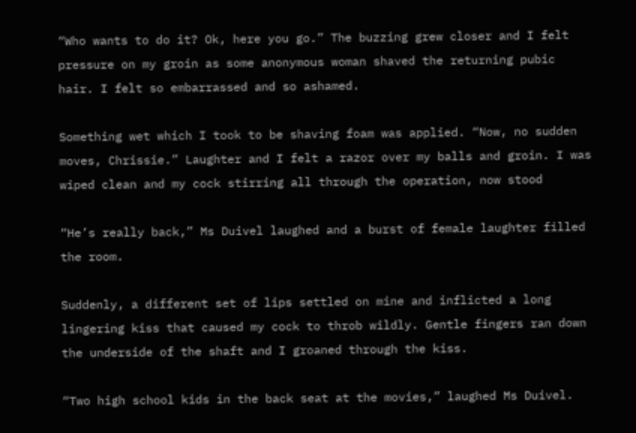“Who wants to do it? Ok, here you go.” The buzzing grew closer and I felt
pressure on my groin as some anonymous woman shaved the returning pubic
hair. I felt so embarrassed and so ashamed.

Something wet which I took to be shaving foam was applied. “Now, no sudden
moves, Chrissie.” Laughter and I felt a razor over my balls and groin. I was
wiped clean and my cock stirring all through the operation, now stood

“He’s really back,” Ms Duivel laughed and a burst of female laughter filled
the room.

Suddenly, a different set of lips settled on mine and inflicted a long
lingering kiss that caused my cock to throb wildly. Gentle fingers ran down
the underside of the shaft and I groaned through the kiss.

“Two high school kids in the back seat at the movies,” laughed Ms Duivel.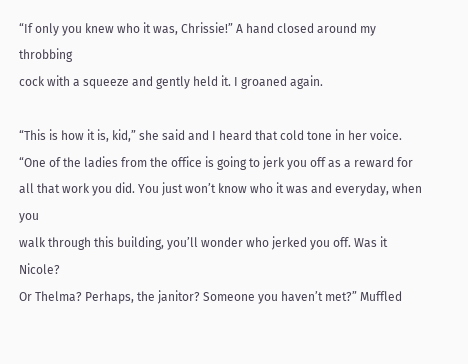“If only you knew who it was, Chrissie!” A hand closed around my throbbing
cock with a squeeze and gently held it. I groaned again.

“This is how it is, kid,” she said and I heard that cold tone in her voice.
“One of the ladies from the office is going to jerk you off as a reward for
all that work you did. You just won’t know who it was and everyday, when you
walk through this building, you’ll wonder who jerked you off. Was it Nicole?
Or Thelma? Perhaps, the janitor? Someone you haven’t met?” Muffled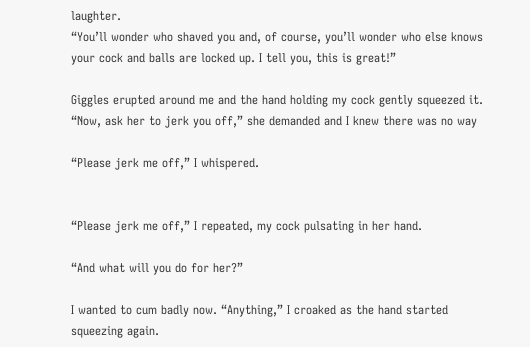laughter.
“You’ll wonder who shaved you and, of course, you’ll wonder who else knows
your cock and balls are locked up. I tell you, this is great!”

Giggles erupted around me and the hand holding my cock gently squeezed it.
“Now, ask her to jerk you off,” she demanded and I knew there was no way

“Please jerk me off,” I whispered.


“Please jerk me off,” I repeated, my cock pulsating in her hand.

“And what will you do for her?”

I wanted to cum badly now. “Anything,” I croaked as the hand started
squeezing again.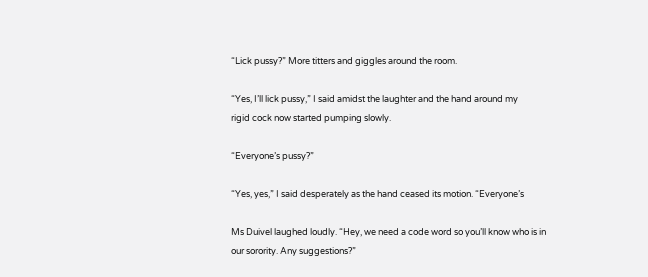“Lick pussy?” More titters and giggles around the room.

“Yes, I’ll lick pussy,” I said amidst the laughter and the hand around my
rigid cock now started pumping slowly.

“Everyone’s pussy?”

“Yes, yes,” I said desperately as the hand ceased its motion. “Everyone’s

Ms Duivel laughed loudly. “Hey, we need a code word so you’ll know who is in
our sorority. Any suggestions?”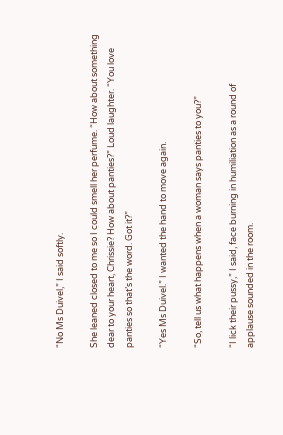“No Ms Duivel,” I said softly.

She leaned closed to me so I could smell her perfume. “How about something
dear to your heart, Chrissie? How about panties?” Loud laughter. “You love
panties so that’s the word. Got it?”

“Yes Ms Duivel.” I wanted the hand to move again.

“So, tell us what happens when a woman says panties to you?”

“I lick their pussy,” I said, face burning in humiliation as a round of
applause sounded in the room.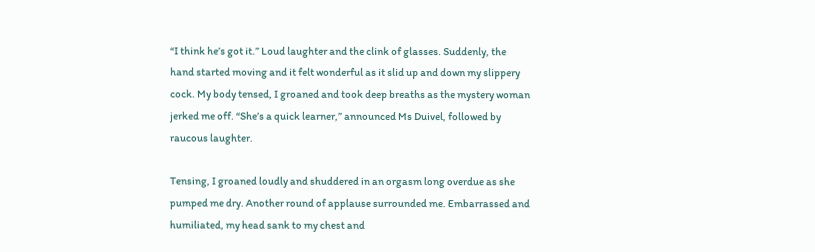“I think he’s got it.” Loud laughter and the clink of glasses. Suddenly, the
hand started moving and it felt wonderful as it slid up and down my slippery
cock. My body tensed, I groaned and took deep breaths as the mystery woman
jerked me off. “She’s a quick learner,” announced Ms Duivel, followed by
raucous laughter.

Tensing, I groaned loudly and shuddered in an orgasm long overdue as she
pumped me dry. Another round of applause surrounded me. Embarrassed and
humiliated, my head sank to my chest and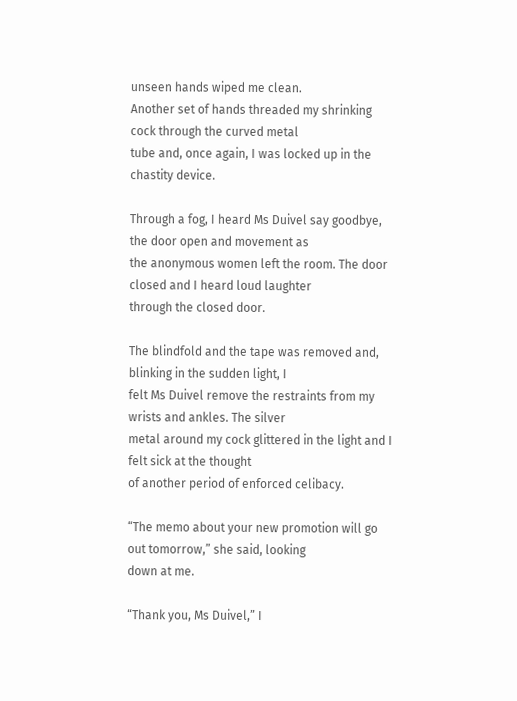unseen hands wiped me clean.
Another set of hands threaded my shrinking cock through the curved metal
tube and, once again, I was locked up in the chastity device.

Through a fog, I heard Ms Duivel say goodbye, the door open and movement as
the anonymous women left the room. The door closed and I heard loud laughter
through the closed door.

The blindfold and the tape was removed and, blinking in the sudden light, I
felt Ms Duivel remove the restraints from my wrists and ankles. The silver
metal around my cock glittered in the light and I felt sick at the thought
of another period of enforced celibacy.

“The memo about your new promotion will go out tomorrow,” she said, looking
down at me.

“Thank you, Ms Duivel,” I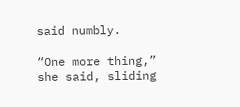said numbly.

“One more thing,” she said, sliding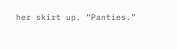her skirt up. “Panties.”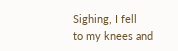Sighing, I fell
to my knees and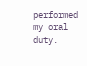performed my oral duty.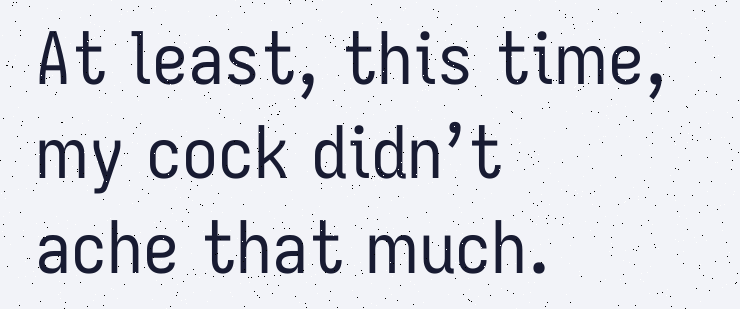At least, this time, my cock didn’t
ache that much.